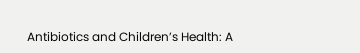Antibiotics and Children’s Health: A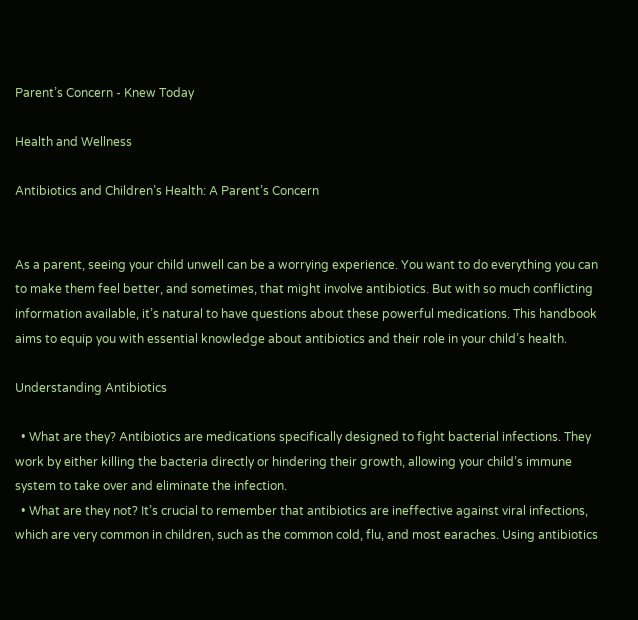Parent’s Concern - Knew Today

Health and Wellness

Antibiotics and Children’s Health: A Parent’s Concern


As a parent, seeing your child unwell can be a worrying experience. You want to do everything you can to make them feel better, and sometimes, that might involve antibiotics. But with so much conflicting information available, it’s natural to have questions about these powerful medications. This handbook aims to equip you with essential knowledge about antibiotics and their role in your child’s health.

Understanding Antibiotics

  • What are they? Antibiotics are medications specifically designed to fight bacterial infections. They work by either killing the bacteria directly or hindering their growth, allowing your child’s immune system to take over and eliminate the infection.
  • What are they not? It’s crucial to remember that antibiotics are ineffective against viral infections, which are very common in children, such as the common cold, flu, and most earaches. Using antibiotics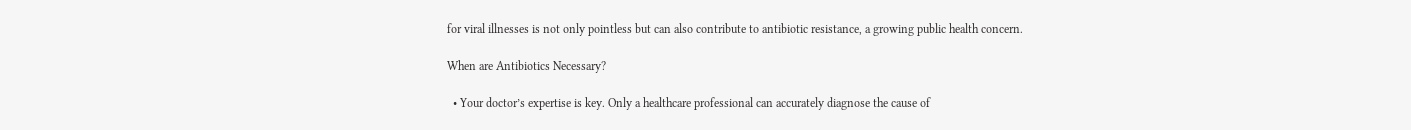for viral illnesses is not only pointless but can also contribute to antibiotic resistance, a growing public health concern.

When are Antibiotics Necessary?

  • Your doctor’s expertise is key. Only a healthcare professional can accurately diagnose the cause of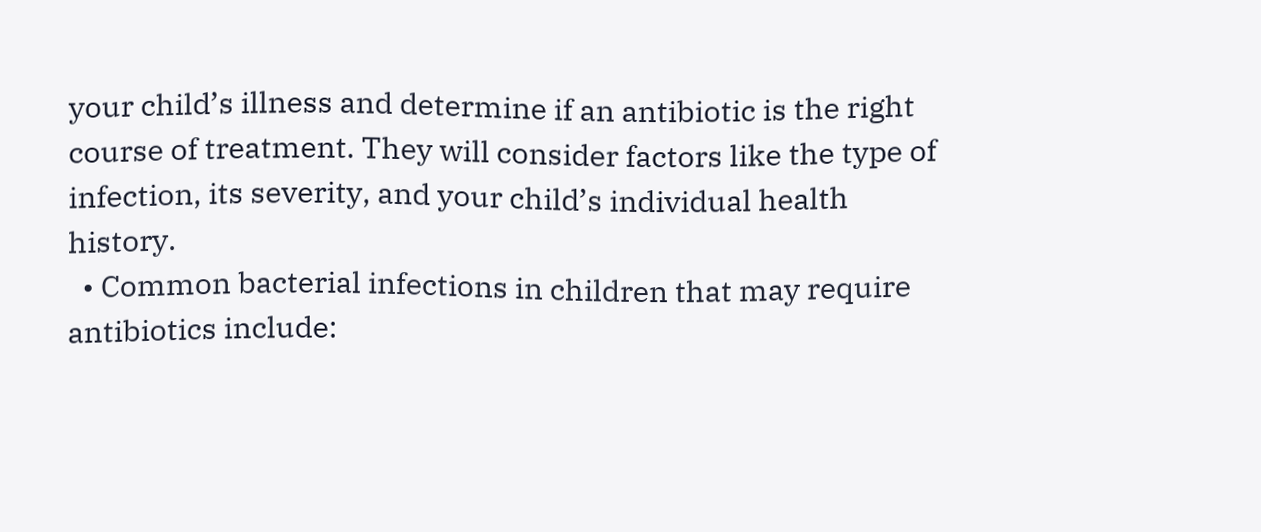your child’s illness and determine if an antibiotic is the right course of treatment. They will consider factors like the type of infection, its severity, and your child’s individual health history.
  • Common bacterial infections in children that may require antibiotics include: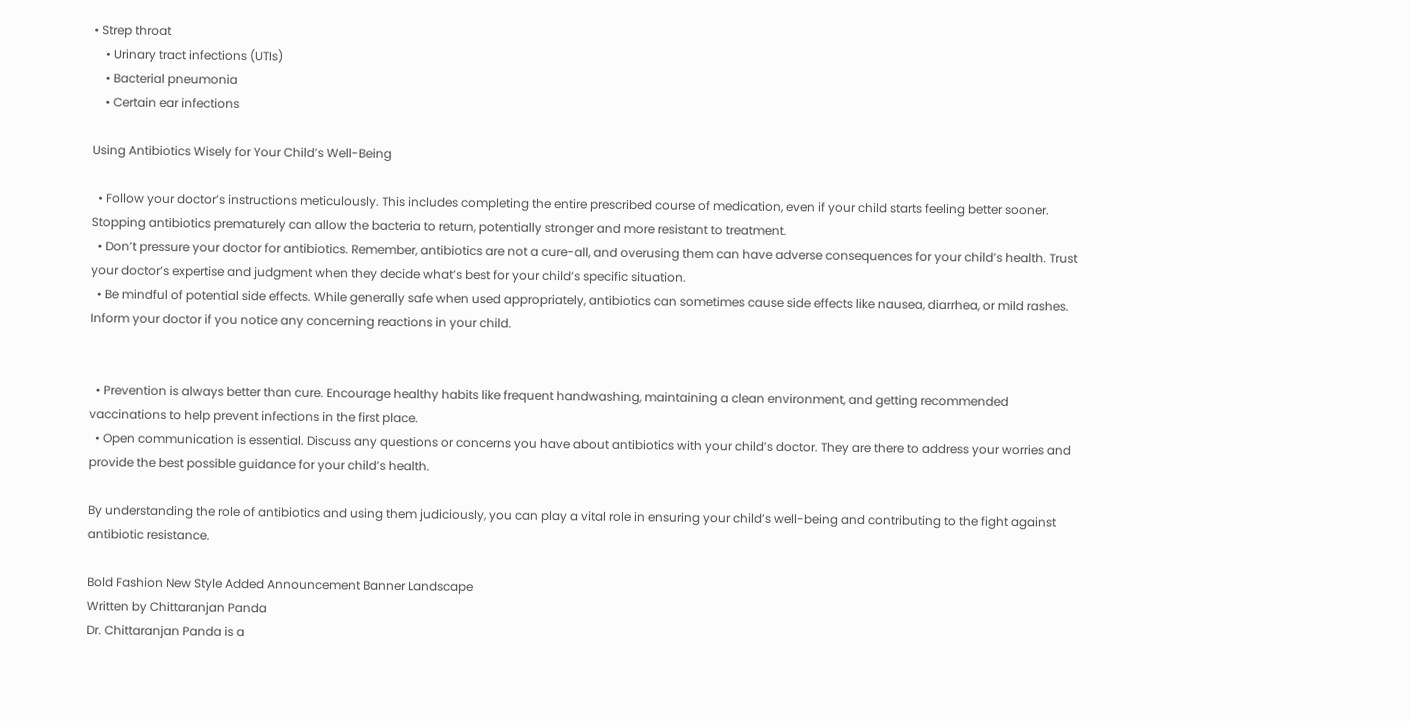• Strep throat
    • Urinary tract infections (UTIs)
    • Bacterial pneumonia
    • Certain ear infections

Using Antibiotics Wisely for Your Child’s Well-Being

  • Follow your doctor’s instructions meticulously. This includes completing the entire prescribed course of medication, even if your child starts feeling better sooner. Stopping antibiotics prematurely can allow the bacteria to return, potentially stronger and more resistant to treatment.
  • Don’t pressure your doctor for antibiotics. Remember, antibiotics are not a cure-all, and overusing them can have adverse consequences for your child’s health. Trust your doctor’s expertise and judgment when they decide what’s best for your child’s specific situation.
  • Be mindful of potential side effects. While generally safe when used appropriately, antibiotics can sometimes cause side effects like nausea, diarrhea, or mild rashes. Inform your doctor if you notice any concerning reactions in your child.


  • Prevention is always better than cure. Encourage healthy habits like frequent handwashing, maintaining a clean environment, and getting recommended vaccinations to help prevent infections in the first place.
  • Open communication is essential. Discuss any questions or concerns you have about antibiotics with your child’s doctor. They are there to address your worries and provide the best possible guidance for your child’s health.

By understanding the role of antibiotics and using them judiciously, you can play a vital role in ensuring your child’s well-being and contributing to the fight against antibiotic resistance.

Bold Fashion New Style Added Announcement Banner Landscape
Written by Chittaranjan Panda
Dr. Chittaranjan Panda is a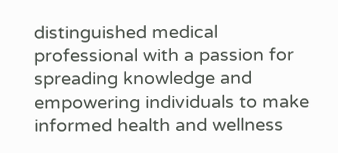distinguished medical professional with a passion for spreading knowledge and empowering individuals to make informed health and wellness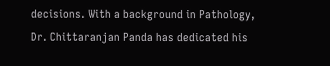decisions. With a background in Pathology, Dr. Chittaranjan Panda has dedicated his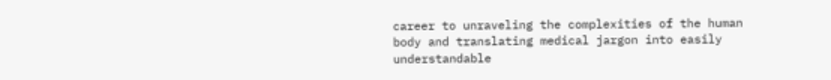career to unraveling the complexities of the human body and translating medical jargon into easily understandable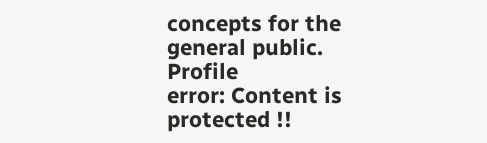concepts for the general public. Profile
error: Content is protected !!